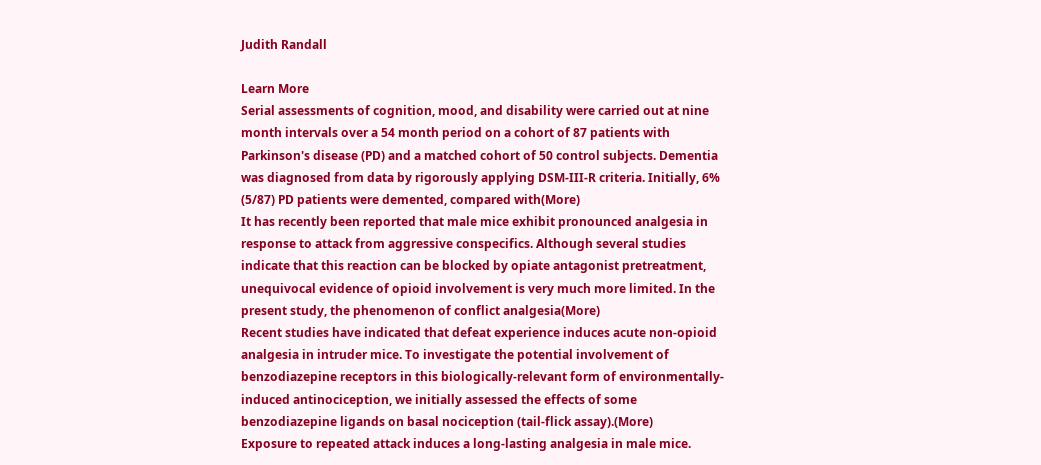Judith Randall

Learn More
Serial assessments of cognition, mood, and disability were carried out at nine month intervals over a 54 month period on a cohort of 87 patients with Parkinson's disease (PD) and a matched cohort of 50 control subjects. Dementia was diagnosed from data by rigorously applying DSM-III-R criteria. Initially, 6% (5/87) PD patients were demented, compared with(More)
It has recently been reported that male mice exhibit pronounced analgesia in response to attack from aggressive conspecifics. Although several studies indicate that this reaction can be blocked by opiate antagonist pretreatment, unequivocal evidence of opioid involvement is very much more limited. In the present study, the phenomenon of conflict analgesia(More)
Recent studies have indicated that defeat experience induces acute non-opioid analgesia in intruder mice. To investigate the potential involvement of benzodiazepine receptors in this biologically-relevant form of environmentally-induced antinociception, we initially assessed the effects of some benzodiazepine ligands on basal nociception (tail-flick assay).(More)
Exposure to repeated attack induces a long-lasting analgesia in male mice.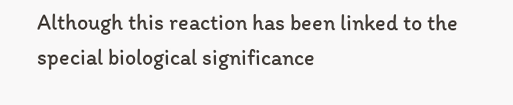Although this reaction has been linked to the special biological significance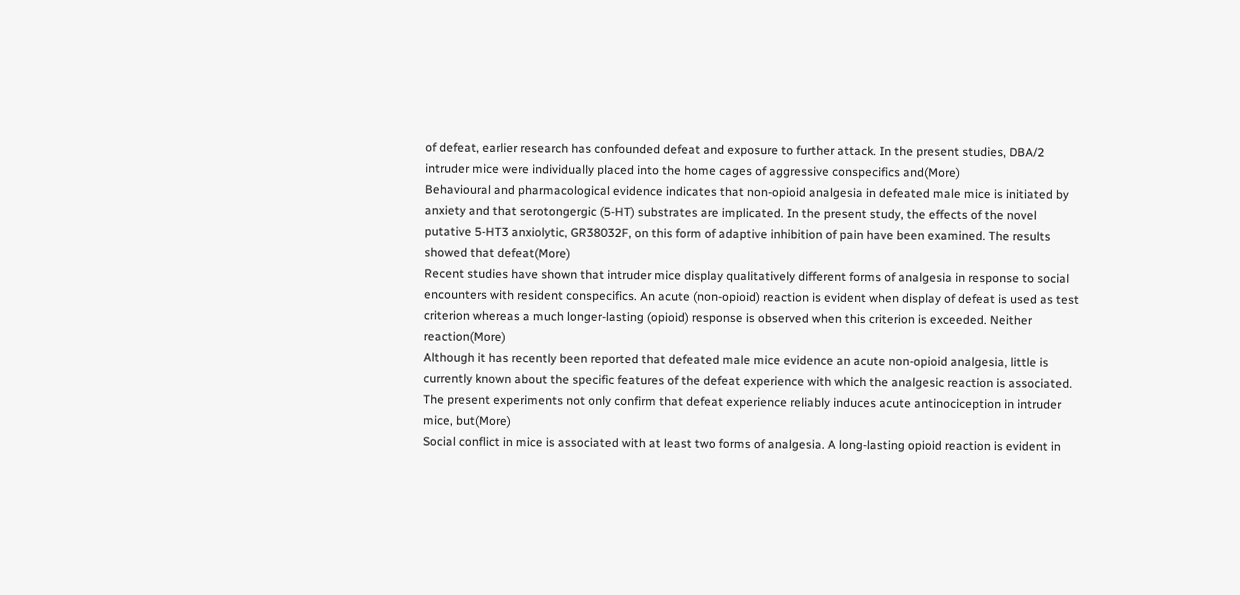of defeat, earlier research has confounded defeat and exposure to further attack. In the present studies, DBA/2 intruder mice were individually placed into the home cages of aggressive conspecifics and(More)
Behavioural and pharmacological evidence indicates that non-opioid analgesia in defeated male mice is initiated by anxiety and that serotongergic (5-HT) substrates are implicated. In the present study, the effects of the novel putative 5-HT3 anxiolytic, GR38032F, on this form of adaptive inhibition of pain have been examined. The results showed that defeat(More)
Recent studies have shown that intruder mice display qualitatively different forms of analgesia in response to social encounters with resident conspecifics. An acute (non-opioid) reaction is evident when display of defeat is used as test criterion whereas a much longer-lasting (opioid) response is observed when this criterion is exceeded. Neither reaction(More)
Although it has recently been reported that defeated male mice evidence an acute non-opioid analgesia, little is currently known about the specific features of the defeat experience with which the analgesic reaction is associated. The present experiments not only confirm that defeat experience reliably induces acute antinociception in intruder mice, but(More)
Social conflict in mice is associated with at least two forms of analgesia. A long-lasting opioid reaction is evident in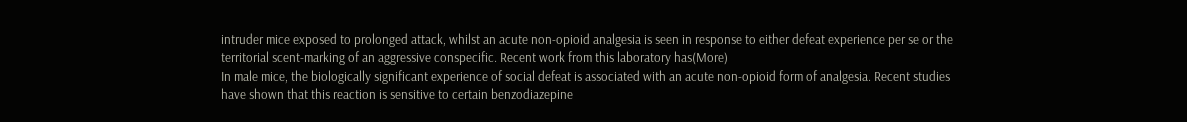intruder mice exposed to prolonged attack, whilst an acute non-opioid analgesia is seen in response to either defeat experience per se or the territorial scent-marking of an aggressive conspecific. Recent work from this laboratory has(More)
In male mice, the biologically significant experience of social defeat is associated with an acute non-opioid form of analgesia. Recent studies have shown that this reaction is sensitive to certain benzodiazepine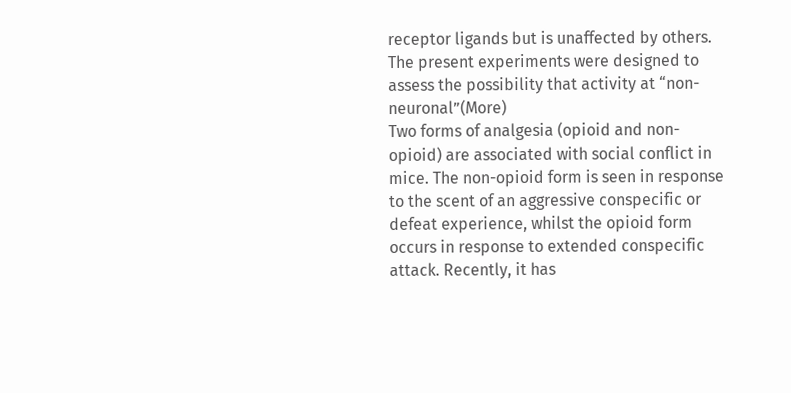receptor ligands but is unaffected by others. The present experiments were designed to assess the possibility that activity at “non-neuronal”(More)
Two forms of analgesia (opioid and non-opioid) are associated with social conflict in mice. The non-opioid form is seen in response to the scent of an aggressive conspecific or defeat experience, whilst the opioid form occurs in response to extended conspecific attack. Recently, it has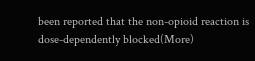been reported that the non-opioid reaction is dose-dependently blocked(More)